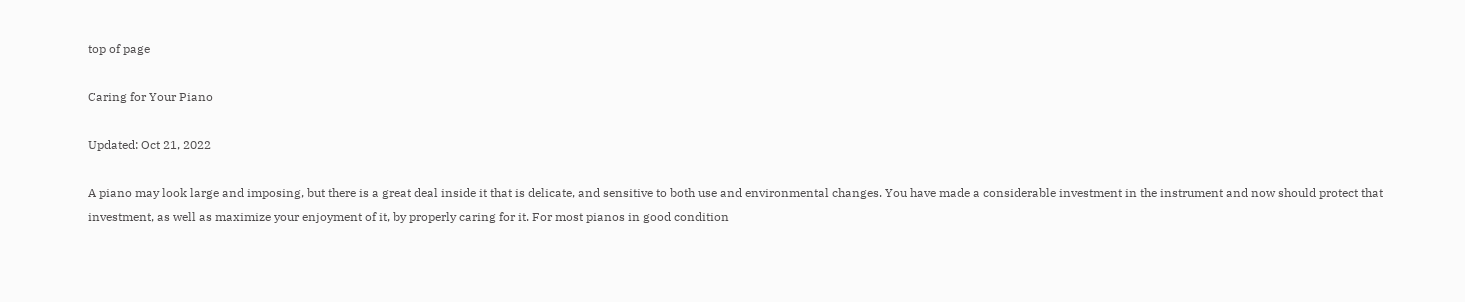top of page

Caring for Your Piano

Updated: Oct 21, 2022

A piano may look large and imposing, but there is a great deal inside it that is delicate, and sensitive to both use and environmental changes. You have made a considerable investment in the instrument and now should protect that investment, as well as maximize your enjoyment of it, by properly caring for it. For most pianos in good condition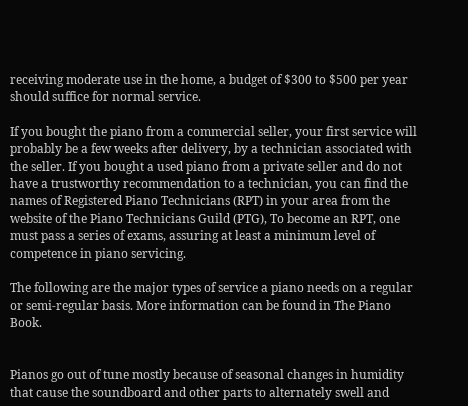receiving moderate use in the home, a budget of $300 to $500 per year should suffice for normal service.

If you bought the piano from a commercial seller, your first service will probably be a few weeks after delivery, by a technician associated with the seller. If you bought a used piano from a private seller and do not have a trustworthy recommendation to a technician, you can find the names of Registered Piano Technicians (RPT) in your area from the website of the Piano Technicians Guild (PTG), To become an RPT, one must pass a series of exams, assuring at least a minimum level of competence in piano servicing.

The following are the major types of service a piano needs on a regular or semi-regular basis. More information can be found in The Piano Book.


Pianos go out of tune mostly because of seasonal changes in humidity that cause the soundboard and other parts to alternately swell and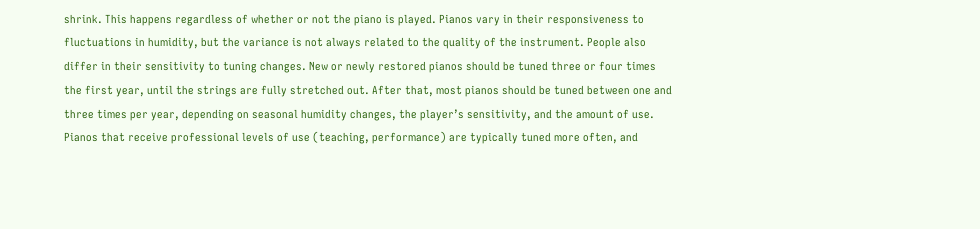shrink. This happens regardless of whether or not the piano is played. Pianos vary in their responsiveness to fluctuations in humidity, but the variance is not always related to the quality of the instrument. People also differ in their sensitivity to tuning changes. New or newly restored pianos should be tuned three or four times the first year, until the strings are fully stretched out. After that, most pianos should be tuned between one and three times per year, depending on seasonal humidity changes, the player’s sensitivity, and the amount of use. Pianos that receive professional levels of use (teaching, performance) are typically tuned more often, and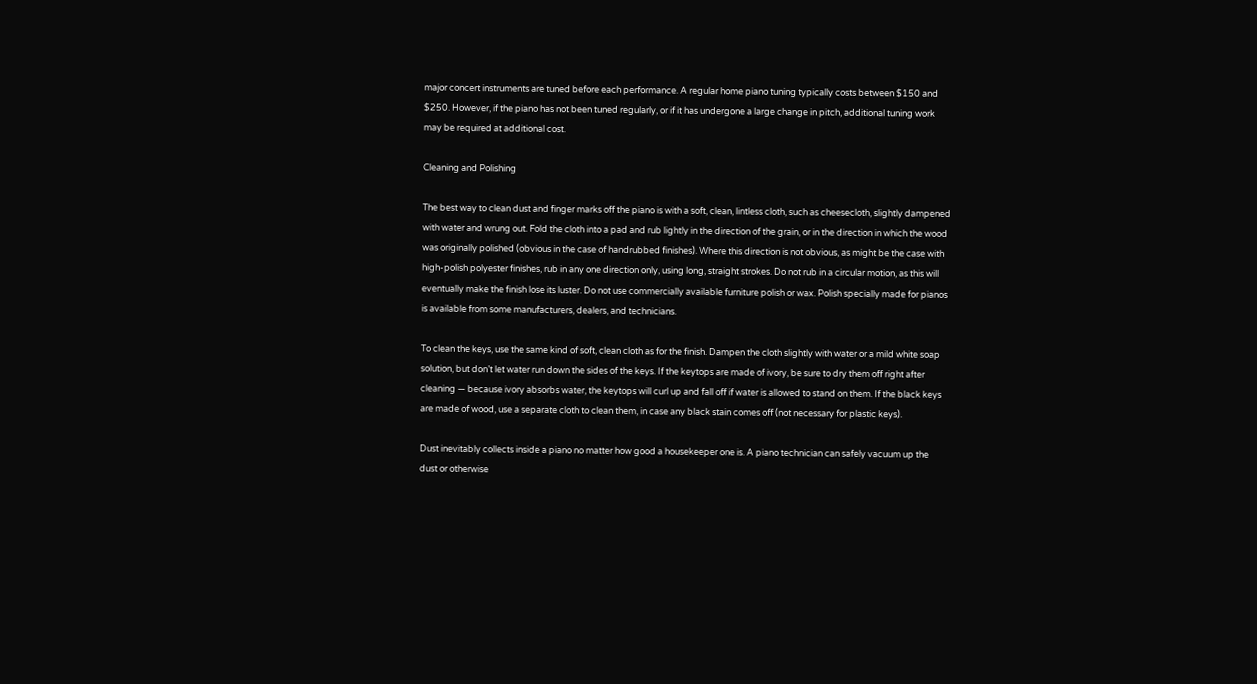major concert instruments are tuned before each performance. A regular home piano tuning typically costs between $150 and $250. However, if the piano has not been tuned regularly, or if it has undergone a large change in pitch, additional tuning work may be required at additional cost.

Cleaning and Polishing

The best way to clean dust and finger marks off the piano is with a soft, clean, lintless cloth, such as cheesecloth, slightly dampened with water and wrung out. Fold the cloth into a pad and rub lightly in the direction of the grain, or in the direction in which the wood was originally polished (obvious in the case of handrubbed finishes). Where this direction is not obvious, as might be the case with high-polish polyester finishes, rub in any one direction only, using long, straight strokes. Do not rub in a circular motion, as this will eventually make the finish lose its luster. Do not use commercially available furniture polish or wax. Polish specially made for pianos is available from some manufacturers, dealers, and technicians.

To clean the keys, use the same kind of soft, clean cloth as for the finish. Dampen the cloth slightly with water or a mild white soap solution, but don’t let water run down the sides of the keys. If the keytops are made of ivory, be sure to dry them off right after cleaning — because ivory absorbs water, the keytops will curl up and fall off if water is allowed to stand on them. If the black keys are made of wood, use a separate cloth to clean them, in case any black stain comes off (not necessary for plastic keys).

Dust inevitably collects inside a piano no matter how good a housekeeper one is. A piano technician can safely vacuum up the dust or otherwise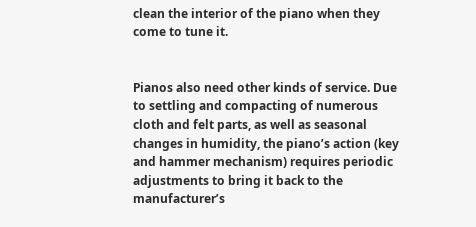clean the interior of the piano when they come to tune it.


Pianos also need other kinds of service. Due to settling and compacting of numerous cloth and felt parts, as well as seasonal changes in humidity, the piano’s action (key and hammer mechanism) requires periodic adjustments to bring it back to the manufacturer’s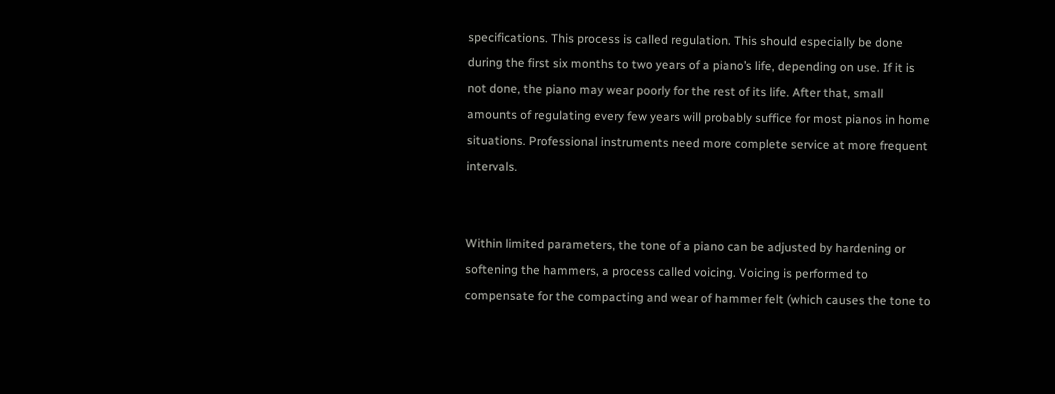specifications. This process is called regulation. This should especially be done during the first six months to two years of a piano’s life, depending on use. If it is not done, the piano may wear poorly for the rest of its life. After that, small amounts of regulating every few years will probably suffice for most pianos in home situations. Professional instruments need more complete service at more frequent intervals.


Within limited parameters, the tone of a piano can be adjusted by hardening or softening the hammers, a process called voicing. Voicing is performed to compensate for the compacting and wear of hammer felt (which causes the tone to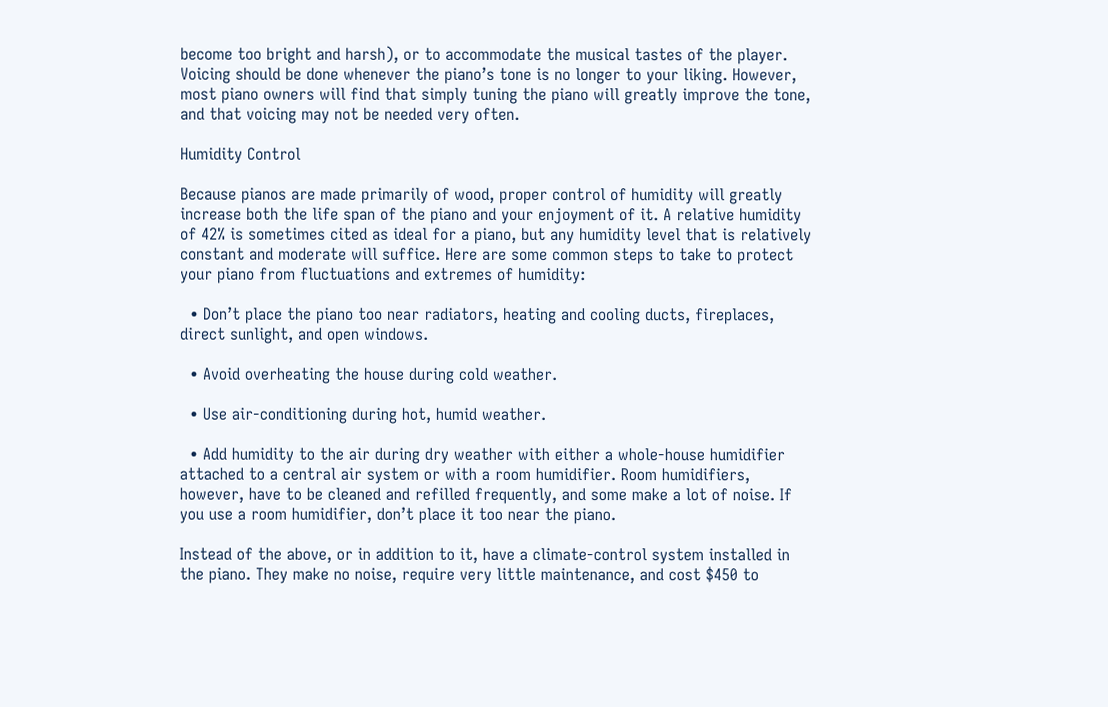become too bright and harsh), or to accommodate the musical tastes of the player. Voicing should be done whenever the piano’s tone is no longer to your liking. However, most piano owners will find that simply tuning the piano will greatly improve the tone, and that voicing may not be needed very often.

Humidity Control

Because pianos are made primarily of wood, proper control of humidity will greatly increase both the life span of the piano and your enjoyment of it. A relative humidity of 42% is sometimes cited as ideal for a piano, but any humidity level that is relatively constant and moderate will suffice. Here are some common steps to take to protect your piano from fluctuations and extremes of humidity:

  • Don’t place the piano too near radiators, heating and cooling ducts, fireplaces, direct sunlight, and open windows.

  • Avoid overheating the house during cold weather.

  • Use air-conditioning during hot, humid weather.

  • Add humidity to the air during dry weather with either a whole-house humidifier attached to a central air system or with a room humidifier. Room humidifiers, however, have to be cleaned and refilled frequently, and some make a lot of noise. If you use a room humidifier, don’t place it too near the piano.

Instead of the above, or in addition to it, have a climate-control system installed in the piano. They make no noise, require very little maintenance, and cost $450 to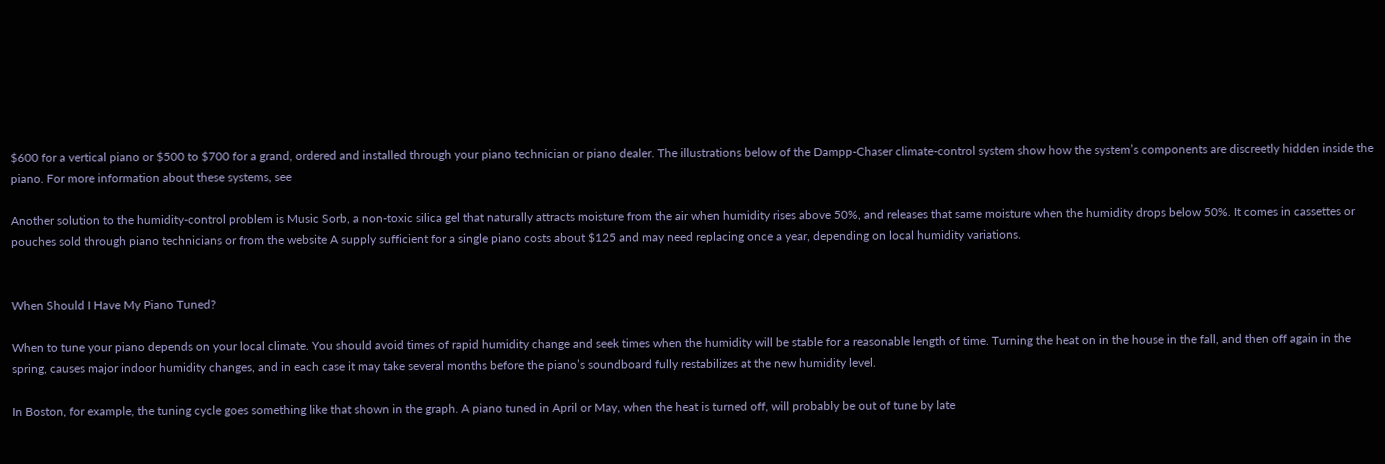$600 for a vertical piano or $500 to $700 for a grand, ordered and installed through your piano technician or piano dealer. The illustrations below of the Dampp-Chaser climate-control system show how the system’s components are discreetly hidden inside the piano. For more information about these systems, see

Another solution to the humidity-control problem is Music Sorb, a non-toxic silica gel that naturally attracts moisture from the air when humidity rises above 50%, and releases that same moisture when the humidity drops below 50%. It comes in cassettes or pouches sold through piano technicians or from the website A supply sufficient for a single piano costs about $125 and may need replacing once a year, depending on local humidity variations.


When Should I Have My Piano Tuned?

When to tune your piano depends on your local climate. You should avoid times of rapid humidity change and seek times when the humidity will be stable for a reasonable length of time. Turning the heat on in the house in the fall, and then off again in the spring, causes major indoor humidity changes, and in each case it may take several months before the piano’s soundboard fully restabilizes at the new humidity level.

In Boston, for example, the tuning cycle goes something like that shown in the graph. A piano tuned in April or May, when the heat is turned off, will probably be out of tune by late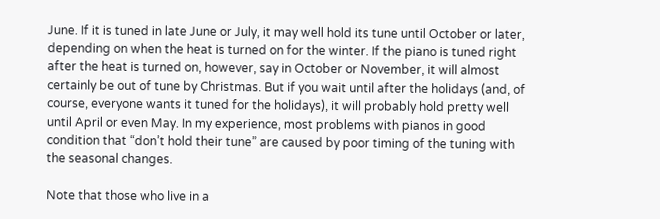June. If it is tuned in late June or July, it may well hold its tune until October or later, depending on when the heat is turned on for the winter. If the piano is tuned right after the heat is turned on, however, say in October or November, it will almost certainly be out of tune by Christmas. But if you wait until after the holidays (and, of course, everyone wants it tuned for the holidays), it will probably hold pretty well until April or even May. In my experience, most problems with pianos in good condition that “don’t hold their tune” are caused by poor timing of the tuning with the seasonal changes.

Note that those who live in a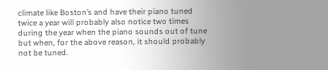climate like Boston’s and have their piano tuned twice a year will probably also notice two times during the year when the piano sounds out of tune but when, for the above reason, it should probably not be tuned.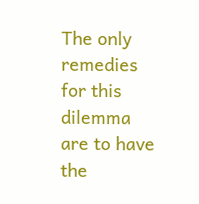The only remedies for this dilemma are to have the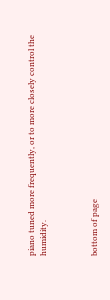piano tuned more frequently, or to more closely control the humidity.



bottom of page